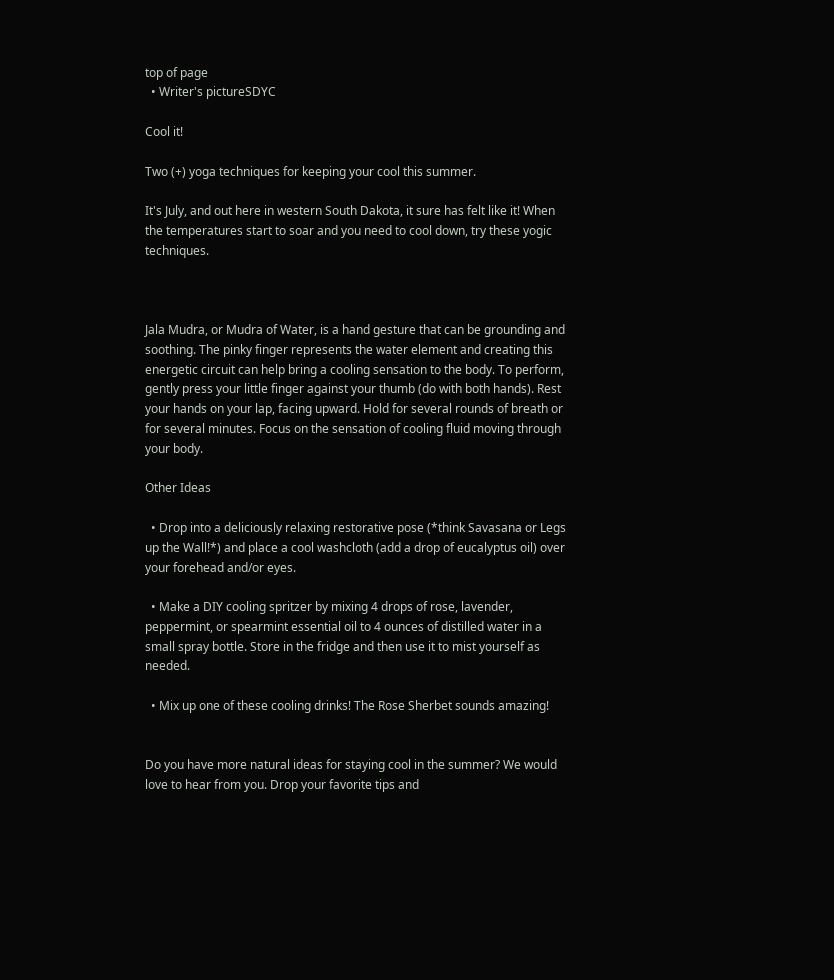top of page
  • Writer's pictureSDYC

Cool it!

Two (+) yoga techniques for keeping your cool this summer.

It's July, and out here in western South Dakota, it sure has felt like it! When the temperatures start to soar and you need to cool down, try these yogic techniques.



Jala Mudra, or Mudra of Water, is a hand gesture that can be grounding and soothing. The pinky finger represents the water element and creating this energetic circuit can help bring a cooling sensation to the body. To perform, gently press your little finger against your thumb (do with both hands). Rest your hands on your lap, facing upward. Hold for several rounds of breath or for several minutes. Focus on the sensation of cooling fluid moving through your body.

Other Ideas

  • Drop into a deliciously relaxing restorative pose (*think Savasana or Legs up the Wall!*) and place a cool washcloth (add a drop of eucalyptus oil) over your forehead and/or eyes.

  • Make a DIY cooling spritzer by mixing 4 drops of rose, lavender, peppermint, or spearmint essential oil to 4 ounces of distilled water in a small spray bottle. Store in the fridge and then use it to mist yourself as needed.

  • Mix up one of these cooling drinks! The Rose Sherbet sounds amazing!


Do you have more natural ideas for staying cool in the summer? We would love to hear from you. Drop your favorite tips and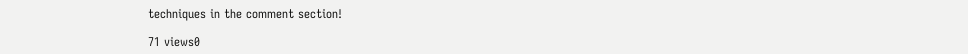techniques in the comment section!

71 views0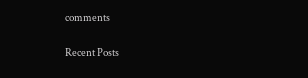comments

Recent Posts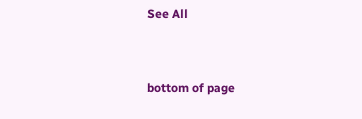See All


bottom of page